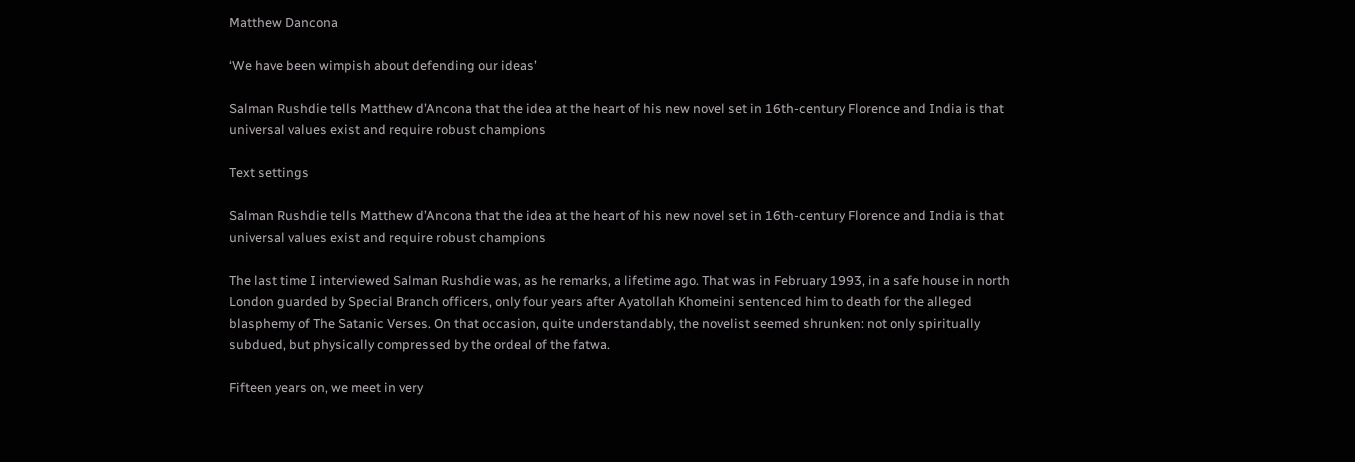Matthew Dancona

‘We have been wimpish about defending our ideas’

Salman Rushdie tells Matthew d’Ancona that the idea at the heart of his new novel set in 16th-century Florence and India is that universal values exist and require robust champions

Text settings

Salman Rushdie tells Matthew d’Ancona that the idea at the heart of his new novel set in 16th-century Florence and India is that universal values exist and require robust champions

The last time I interviewed Salman Rushdie was, as he remarks, a lifetime ago. That was in February 1993, in a safe house in north London guarded by Special Branch officers, only four years after Ayatollah Khomeini sentenced him to death for the alleged blasphemy of The Satanic Verses. On that occasion, quite understandably, the novelist seemed shrunken: not only spiritually subdued, but physically compressed by the ordeal of the fatwa.

Fifteen years on, we meet in very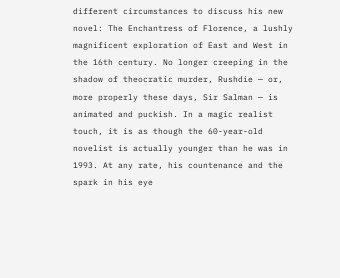different circumstances to discuss his new novel: The Enchantress of Florence, a lushly magnificent exploration of East and West in the 16th century. No longer creeping in the shadow of theocratic murder, Rushdie — or, more properly these days, Sir Salman — is animated and puckish. In a magic realist touch, it is as though the 60-year-old novelist is actually younger than he was in 1993. At any rate, his countenance and the spark in his eye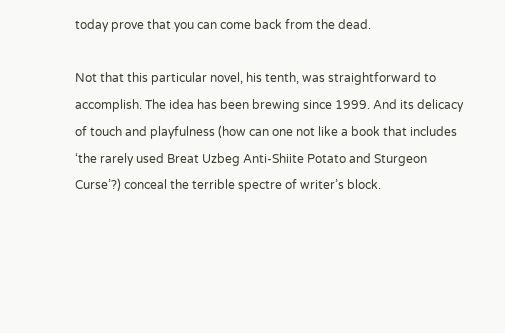today prove that you can come back from the dead.

Not that this particular novel, his tenth, was straightforward to accomplish. The idea has been brewing since 1999. And its delicacy of touch and playfulness (how can one not like a book that includes ‘the rarely used Breat Uzbeg Anti-Shiite Potato and Sturgeon Curse’?) conceal the terrible spectre of writer’s block.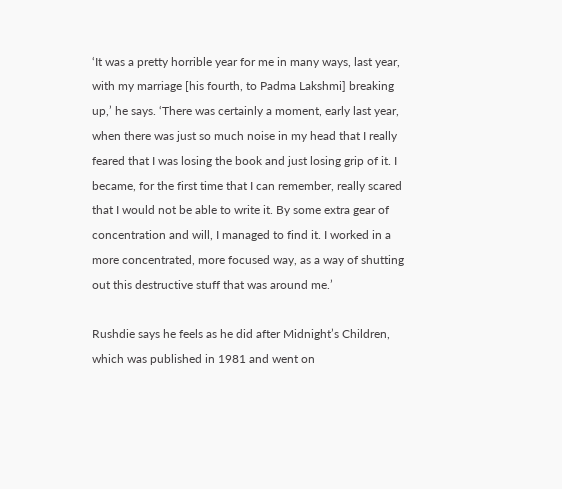‘It was a pretty horrible year for me in many ways, last year, with my marriage [his fourth, to Padma Lakshmi] breaking up,’ he says. ‘There was certainly a moment, early last year, when there was just so much noise in my head that I really feared that I was losing the book and just losing grip of it. I became, for the first time that I can remember, really scared that I would not be able to write it. By some extra gear of concentration and will, I managed to find it. I worked in a more concentrated, more focused way, as a way of shutting out this destructive stuff that was around me.’

Rushdie says he feels as he did after Midnight’s Children, which was published in 1981 and went on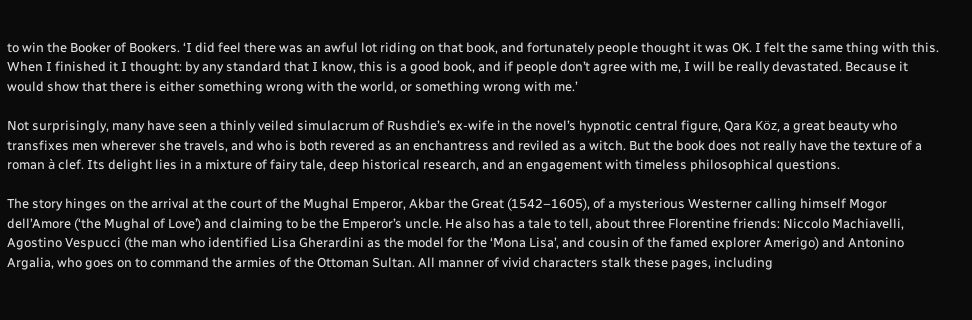to win the Booker of Bookers. ‘I did feel there was an awful lot riding on that book, and fortunately people thought it was OK. I felt the same thing with this. When I finished it I thought: by any standard that I know, this is a good book, and if people don’t agree with me, I will be really devastated. Because it would show that there is either something wrong with the world, or something wrong with me.’

Not surprisingly, many have seen a thinly veiled simulacrum of Rushdie’s ex-wife in the novel’s hypnotic central figure, Qara Köz, a great beauty who transfixes men wherever she travels, and who is both revered as an enchantress and reviled as a witch. But the book does not really have the texture of a roman à clef. Its delight lies in a mixture of fairy tale, deep historical research, and an engagement with timeless philosophical questions.

The story hinges on the arrival at the court of the Mughal Emperor, Akbar the Great (1542–1605), of a mysterious Westerner calling himself Mogor dell’Amore (‘the Mughal of Love’) and claiming to be the Emperor’s uncle. He also has a tale to tell, about three Florentine friends: Niccolo Machiavelli, Agostino Vespucci (the man who identified Lisa Gherardini as the model for the ‘Mona Lisa’, and cousin of the famed explorer Amerigo) and Antonino Argalia, who goes on to command the armies of the Ottoman Sultan. All manner of vivid characters stalk these pages, including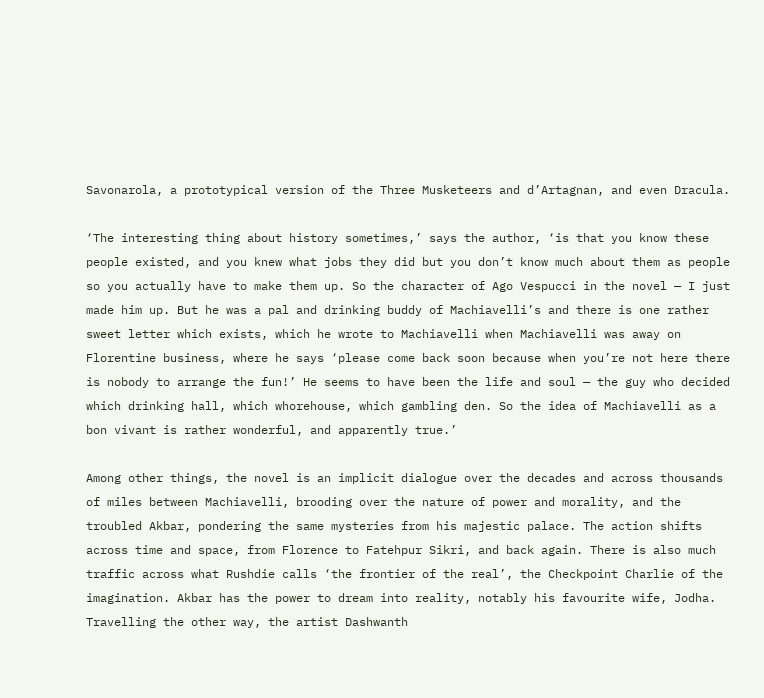Savonarola, a prototypical version of the Three Musketeers and d’Artagnan, and even Dracula.

‘The interesting thing about history sometimes,’ says the author, ‘is that you know these people existed, and you knew what jobs they did but you don’t know much about them as people so you actually have to make them up. So the character of Ago Vespucci in the novel — I just made him up. But he was a pal and drinking buddy of Machiavelli’s and there is one rather sweet letter which exists, which he wrote to Machiavelli when Machiavelli was away on Florentine business, where he says ‘please come back soon because when you’re not here there is nobody to arrange the fun!’ He seems to have been the life and soul — the guy who decided which drinking hall, which whorehouse, which gambling den. So the idea of Machiavelli as a bon vivant is rather wonderful, and apparently true.’

Among other things, the novel is an implicit dialogue over the decades and across thousands of miles between Machiavelli, brooding over the nature of power and morality, and the troubled Akbar, pondering the same mysteries from his majestic palace. The action shifts across time and space, from Florence to Fatehpur Sikri, and back again. There is also much traffic across what Rushdie calls ‘the frontier of the real’, the Checkpoint Charlie of the imagination. Akbar has the power to dream into reality, notably his favourite wife, Jodha. Travelling the other way, the artist Dashwanth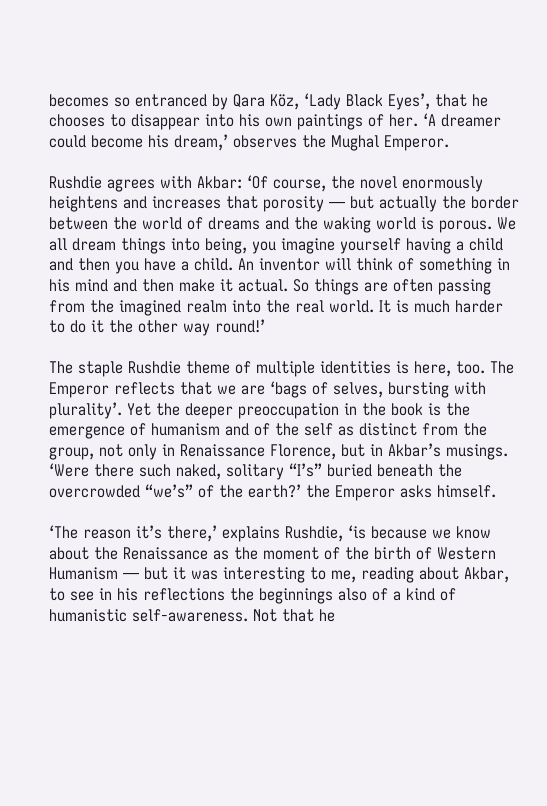becomes so entranced by Qara Köz, ‘Lady Black Eyes’, that he chooses to disappear into his own paintings of her. ‘A dreamer could become his dream,’ observes the Mughal Emperor.

Rushdie agrees with Akbar: ‘Of course, the novel enormously heightens and increases that porosity — but actually the border between the world of dreams and the waking world is porous. We all dream things into being, you imagine yourself having a child and then you have a child. An inventor will think of something in his mind and then make it actual. So things are often passing from the imagined realm into the real world. It is much harder to do it the other way round!’

The staple Rushdie theme of multiple identities is here, too. The Emperor reflects that we are ‘bags of selves, bursting with plurality’. Yet the deeper preoccupation in the book is the emergence of humanism and of the self as distinct from the group, not only in Renaissance Florence, but in Akbar’s musings. ‘Were there such naked, solitary “I’s” buried beneath the overcrowded “we’s” of the earth?’ the Emperor asks himself.

‘The reason it’s there,’ explains Rushdie, ‘is because we know about the Renaissance as the moment of the birth of Western Humanism — but it was interesting to me, reading about Akbar, to see in his reflections the beginnings also of a kind of humanistic self-awareness. Not that he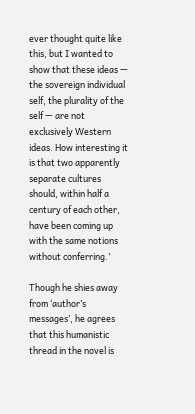ever thought quite like this, but I wanted to show that these ideas — the sovereign individual self, the plurality of the self — are not exclusively Western ideas. How interesting it is that two apparently separate cultures should, within half a century of each other, have been coming up with the same notions without conferring.’

Though he shies away from ‘author’s messages’, he agrees that this humanistic thread in the novel is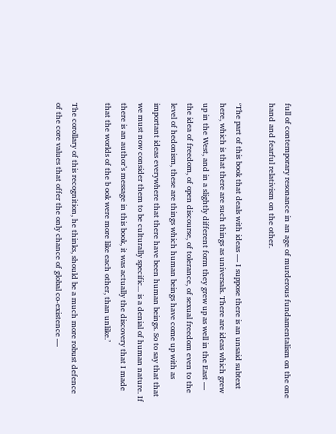full of contemporary resonance in an age of murderous fundamentalism on the one hand and fearful relativism on the other.

‘The part of this book that deals with ideas — I suppose there is an unsaid subtext here, which is that there are such things as universals. There are ideas which grew up in the West, and in a slightly different form they grew up as well in the East — the idea of freedom, of open discourse, of tolerance, of sexual freedom even to the level of hedonism, these are things which human beings have come up with as important ideas everywhere that there have been human beings. So to say that that we must now consider them to be culturally specific... is a denial of human nature. If there is an author’s message in this book, it was actually the discovery that I made that the worlds of the b ook were more like each other, than unlike.’

The corollary of this recognition, he thinks, should be a much more robust defence of the core values that offer the only chance of global co-existence —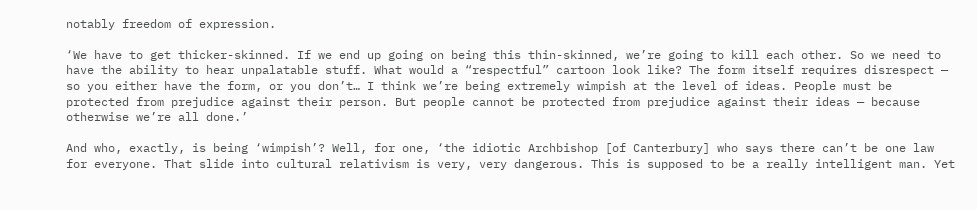notably freedom of expression.

‘We have to get thicker-skinned. If we end up going on being this thin-skinned, we’re going to kill each other. So we need to have the ability to hear unpalatable stuff. What would a “respectful” cartoon look like? The form itself requires disrespect — so you either have the form, or you don’t… I think we’re being extremely wimpish at the level of ideas. People must be protected from prejudice against their person. But people cannot be protected from prejudice against their ideas — because otherwise we’re all done.’

And who, exactly, is being ‘wimpish’? Well, for one, ‘the idiotic Archbishop [of Canterbury] who says there can’t be one law for everyone. That slide into cultural relativism is very, very dangerous. This is supposed to be a really intelligent man. Yet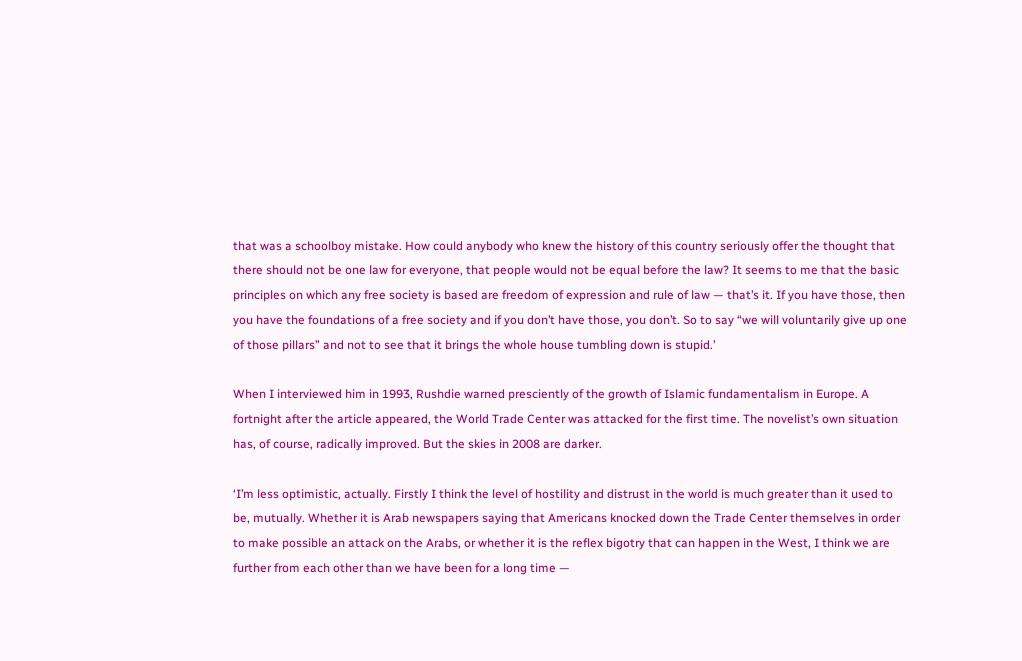that was a schoolboy mistake. How could anybody who knew the history of this country seriously offer the thought that there should not be one law for everyone, that people would not be equal before the law? It seems to me that the basic principles on which any free society is based are freedom of expression and rule of law — that’s it. If you have those, then you have the foundations of a free society and if you don’t have those, you don’t. So to say “we will voluntarily give up one of those pillars” and not to see that it brings the whole house tumbling down is stupid.’

When I interviewed him in 1993, Rushdie warned presciently of the growth of Islamic fundamentalism in Europe. A fortnight after the article appeared, the World Trade Center was attacked for the first time. The novelist’s own situation has, of course, radically improved. But the skies in 2008 are darker.

‘I’m less optimistic, actually. Firstly I think the level of hostility and distrust in the world is much greater than it used to be, mutually. Whether it is Arab newspapers saying that Americans knocked down the Trade Center themselves in order to make possible an attack on the Arabs, or whether it is the reflex bigotry that can happen in the West, I think we are further from each other than we have been for a long time —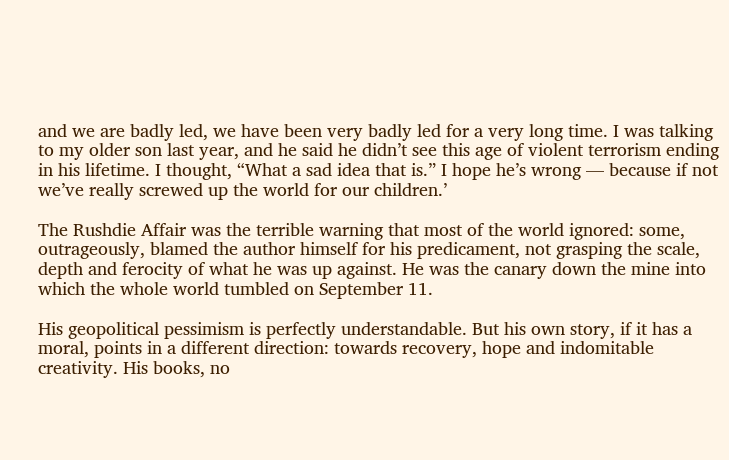and we are badly led, we have been very badly led for a very long time. I was talking to my older son last year, and he said he didn’t see this age of violent terrorism ending in his lifetime. I thought, “What a sad idea that is.” I hope he’s wrong — because if not we’ve really screwed up the world for our children.’

The Rushdie Affair was the terrible warning that most of the world ignored: some, outrageously, blamed the author himself for his predicament, not grasping the scale, depth and ferocity of what he was up against. He was the canary down the mine into which the whole world tumbled on September 11.

His geopolitical pessimism is perfectly understandable. But his own story, if it has a moral, points in a different direction: towards recovery, hope and indomitable creativity. His books, no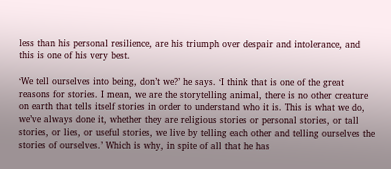less than his personal resilience, are his triumph over despair and intolerance, and this is one of his very best.

‘We tell ourselves into being, don’t we?’ he says. ‘I think that is one of the great reasons for stories. I mean, we are the storytelling animal, there is no other creature on earth that tells itself stories in order to understand who it is. This is what we do, we’ve always done it, whether they are religious stories or personal stories, or tall stories, or lies, or useful stories, we live by telling each other and telling ourselves the stories of ourselves.’ Which is why, in spite of all that he has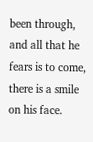been through, and all that he fears is to come, there is a smile on his face.